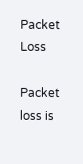Packet Loss

Packet loss is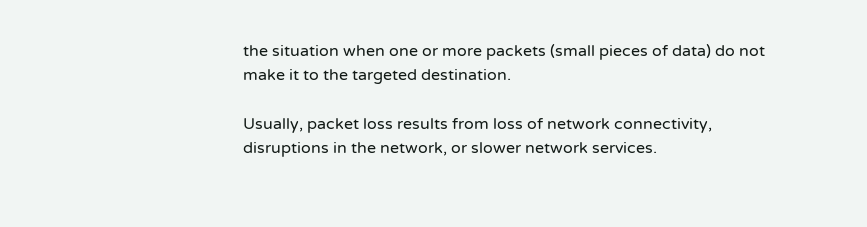the situation when one or more packets (small pieces of data) do not make it to the targeted destination.

Usually, packet loss results from loss of network connectivity, disruptions in the network, or slower network services.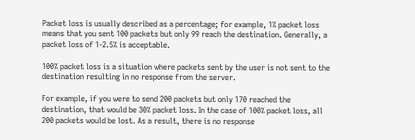Packet loss is usually described as a percentage; for example, 1% packet loss means that you sent 100 packets but only 99 reach the destination. Generally, a packet loss of 1-2.5% is acceptable.

100% packet loss is a situation where packets sent by the user is not sent to the destination resulting in no response from the server.

For example, if you were to send 200 packets but only 170 reached the destination, that would be 30% packet loss. In the case of 100% packet loss, all 200 packets would be lost. As a result, there is no response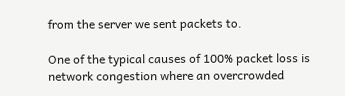from the server we sent packets to.

One of the typical causes of 100% packet loss is network congestion where an overcrowded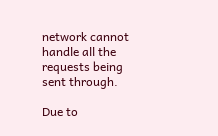network cannot handle all the requests being sent through.

Due to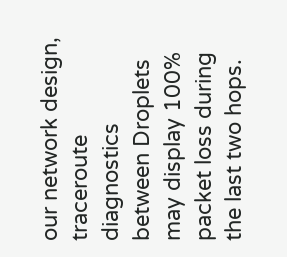our network design, traceroute diagnostics between Droplets may display 100% packet loss during the last two hops.